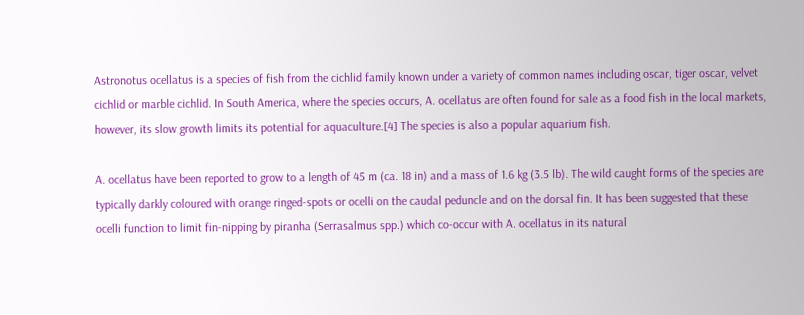Astronotus ocellatus is a species of fish from the cichlid family known under a variety of common names including oscar, tiger oscar, velvet cichlid or marble cichlid. In South America, where the species occurs, A. ocellatus are often found for sale as a food fish in the local markets, however, its slow growth limits its potential for aquaculture.[4] The species is also a popular aquarium fish.

A. ocellatus have been reported to grow to a length of 45 m (ca. 18 in) and a mass of 1.6 kg (3.5 lb). The wild caught forms of the species are typically darkly coloured with orange ringed-spots or ocelli on the caudal peduncle and on the dorsal fin. It has been suggested that these ocelli function to limit fin-nipping by piranha (Serrasalmus spp.) which co-occur with A. ocellatus in its natural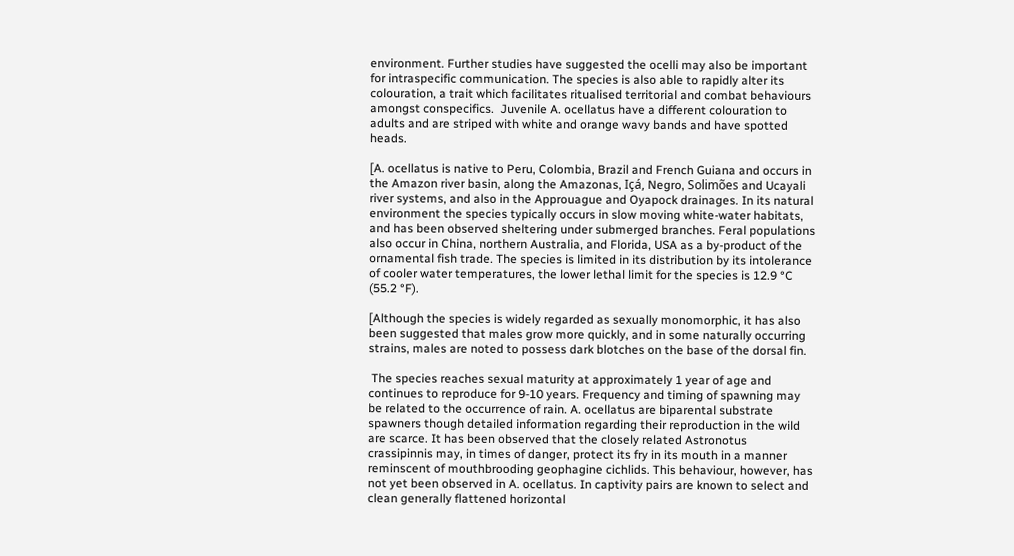environment. Further studies have suggested the ocelli may also be important for intraspecific communication. The species is also able to rapidly alter its colouration, a trait which facilitates ritualised territorial and combat behaviours amongst conspecifics.  Juvenile A. ocellatus have a different colouration to adults and are striped with white and orange wavy bands and have spotted heads.

[A. ocellatus is native to Peru, Colombia, Brazil and French Guiana and occurs in the Amazon river basin, along the Amazonas, Içá, Negro, Solimões and Ucayali river systems, and also in the Approuague and Oyapock drainages. In its natural environment the species typically occurs in slow moving white-water habitats, and has been observed sheltering under submerged branches. Feral populations also occur in China, northern Australia, and Florida, USA as a by-product of the ornamental fish trade. The species is limited in its distribution by its intolerance of cooler water temperatures, the lower lethal limit for the species is 12.9 °C (55.2 °F).

[Although the species is widely regarded as sexually monomorphic, it has also been suggested that males grow more quickly, and in some naturally occurring strains, males are noted to possess dark blotches on the base of the dorsal fin.

 The species reaches sexual maturity at approximately 1 year of age and continues to reproduce for 9-10 years. Frequency and timing of spawning may be related to the occurrence of rain. A. ocellatus are biparental substrate spawners though detailed information regarding their reproduction in the wild are scarce. It has been observed that the closely related Astronotus crassipinnis may, in times of danger, protect its fry in its mouth in a manner reminscent of mouthbrooding geophagine cichlids. This behaviour, however, has not yet been observed in A. ocellatus. In captivity pairs are known to select and clean generally flattened horizontal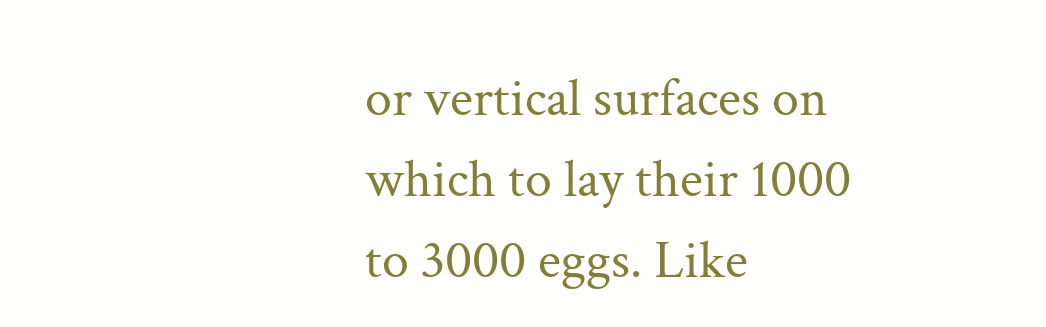or vertical surfaces on which to lay their 1000 to 3000 eggs. Like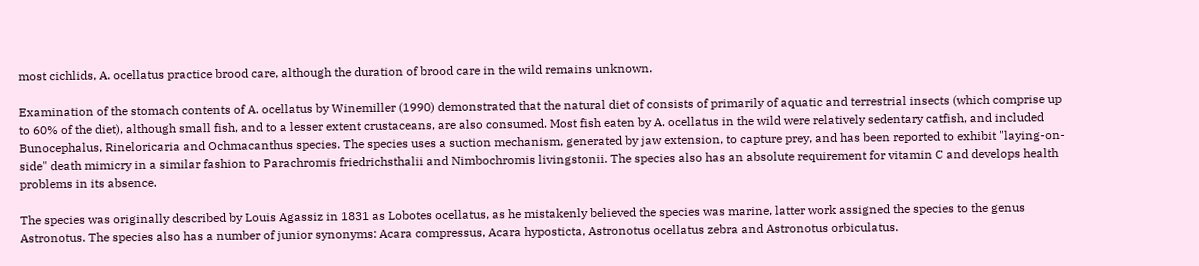most cichlids, A. ocellatus practice brood care, although the duration of brood care in the wild remains unknown.

Examination of the stomach contents of A. ocellatus by Winemiller (1990) demonstrated that the natural diet of consists of primarily of aquatic and terrestrial insects (which comprise up to 60% of the diet), although small fish, and to a lesser extent crustaceans, are also consumed. Most fish eaten by A. ocellatus in the wild were relatively sedentary catfish, and included Bunocephalus, Rineloricaria and Ochmacanthus species. The species uses a suction mechanism, generated by jaw extension, to capture prey, and has been reported to exhibit "laying-on-side" death mimicry in a similar fashion to Parachromis friedrichsthalii and Nimbochromis livingstonii. The species also has an absolute requirement for vitamin C and develops health problems in its absence.

The species was originally described by Louis Agassiz in 1831 as Lobotes ocellatus, as he mistakenly believed the species was marine, latter work assigned the species to the genus Astronotus. The species also has a number of junior synonyms: Acara compressus, Acara hyposticta, Astronotus ocellatus zebra and Astronotus orbiculatus.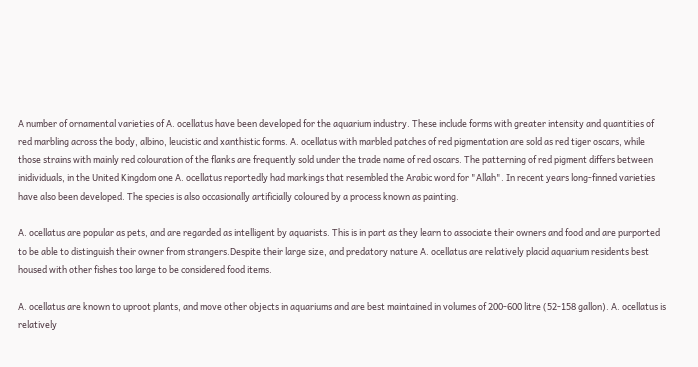A number of ornamental varieties of A. ocellatus have been developed for the aquarium industry. These include forms with greater intensity and quantities of red marbling across the body, albino, leucistic and xanthistic forms. A. ocellatus with marbled patches of red pigmentation are sold as red tiger oscars, while those strains with mainly red colouration of the flanks are frequently sold under the trade name of red oscars. The patterning of red pigment differs between inidividuals, in the United Kingdom one A. ocellatus reportedly had markings that resembled the Arabic word for "Allah". In recent years long-finned varieties have also been developed. The species is also occasionally artificially coloured by a process known as painting.

A. ocellatus are popular as pets, and are regarded as intelligent by aquarists. This is in part as they learn to associate their owners and food and are purported to be able to distinguish their owner from strangers.Despite their large size, and predatory nature A. ocellatus are relatively placid aquarium residents best housed with other fishes too large to be considered food items.

A. ocellatus are known to uproot plants, and move other objects in aquariums and are best maintained in volumes of 200-600 litre (52-158 gallon). A. ocellatus is relatively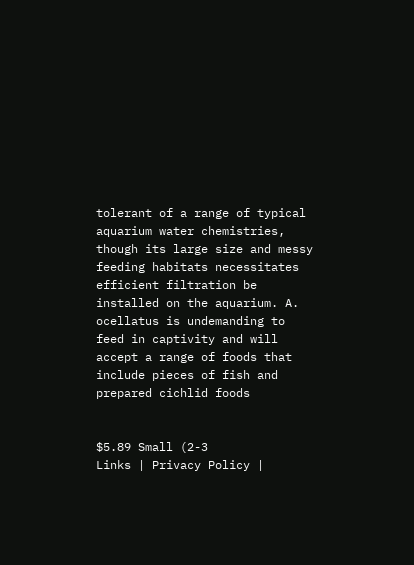tolerant of a range of typical aquarium water chemistries, though its large size and messy feeding habitats necessitates efficient filtration be installed on the aquarium. A. ocellatus is undemanding to feed in captivity and will accept a range of foods that include pieces of fish and prepared cichlid foods


$5.89 Small (2-3
Links | Privacy Policy |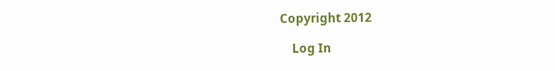Copyright 2012

    Log In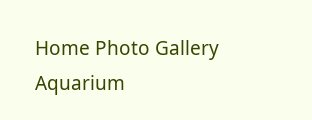Home Photo Gallery Aquarium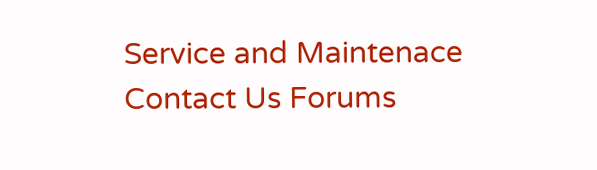Service and Maintenace Contact Us Forums